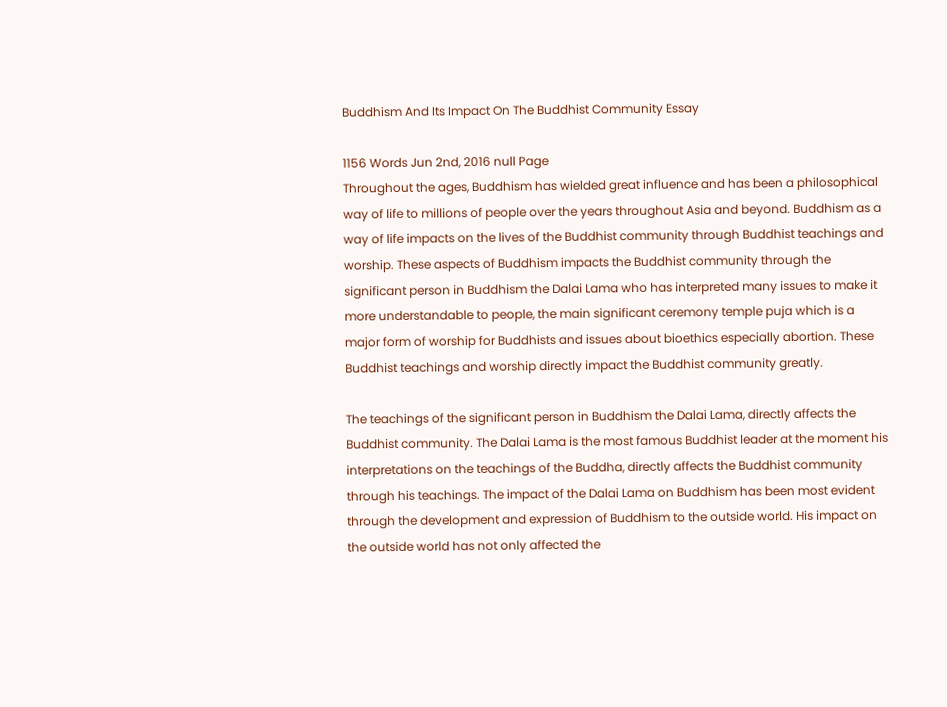Buddhism And Its Impact On The Buddhist Community Essay

1156 Words Jun 2nd, 2016 null Page
Throughout the ages, Buddhism has wielded great influence and has been a philosophical way of life to millions of people over the years throughout Asia and beyond. Buddhism as a way of life impacts on the lives of the Buddhist community through Buddhist teachings and worship. These aspects of Buddhism impacts the Buddhist community through the significant person in Buddhism the Dalai Lama who has interpreted many issues to make it more understandable to people, the main significant ceremony temple puja which is a major form of worship for Buddhists and issues about bioethics especially abortion. These Buddhist teachings and worship directly impact the Buddhist community greatly.

The teachings of the significant person in Buddhism the Dalai Lama, directly affects the Buddhist community. The Dalai Lama is the most famous Buddhist leader at the moment his interpretations on the teachings of the Buddha, directly affects the Buddhist community through his teachings. The impact of the Dalai Lama on Buddhism has been most evident through the development and expression of Buddhism to the outside world. His impact on the outside world has not only affected the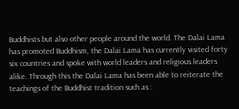Buddhists but also other people around the world. The Dalai Lama has promoted Buddhism, the Dalai Lama has currently visited forty six countries and spoke with world leaders and religious leaders alike. Through this the Dalai Lama has been able to reiterate the teachings of the Buddhist tradition such as :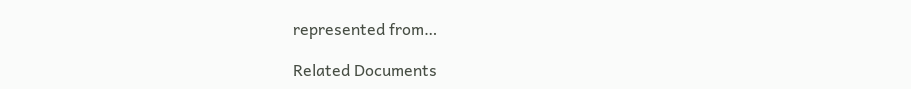represented from…

Related Documents